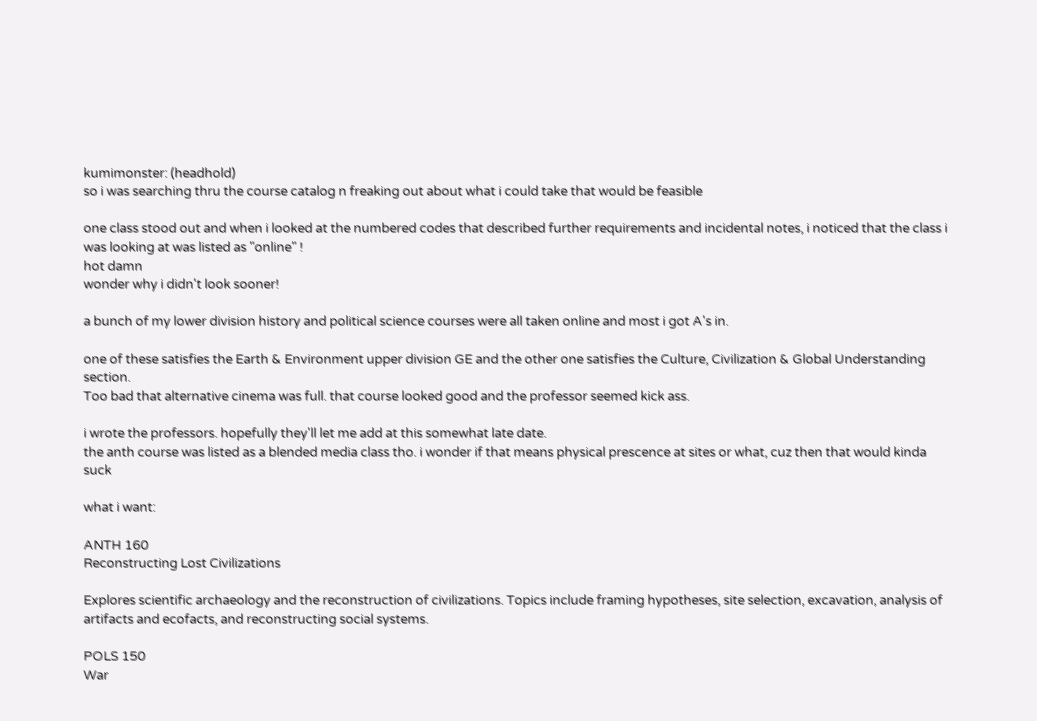kumimonster: (headhold)
so i was searching thru the course catalog n freaking out about what i could take that would be feasible

one class stood out and when i looked at the numbered codes that described further requirements and incidental notes, i noticed that the class i was looking at was listed as "online" !
hot damn
wonder why i didn't look sooner!

a bunch of my lower division history and political science courses were all taken online and most i got A's in.

one of these satisfies the Earth & Environment upper division GE and the other one satisfies the Culture, Civilization & Global Understanding section.
Too bad that alternative cinema was full. that course looked good and the professor seemed kick ass.

i wrote the professors. hopefully they'll let me add at this somewhat late date.
the anth course was listed as a blended media class tho. i wonder if that means physical prescence at sites or what, cuz then that would kinda suck

what i want:

ANTH 160
Reconstructing Lost Civilizations

Explores scientific archaeology and the reconstruction of civilizations. Topics include framing hypotheses, site selection, excavation, analysis of artifacts and ecofacts, and reconstructing social systems.

POLS 150
War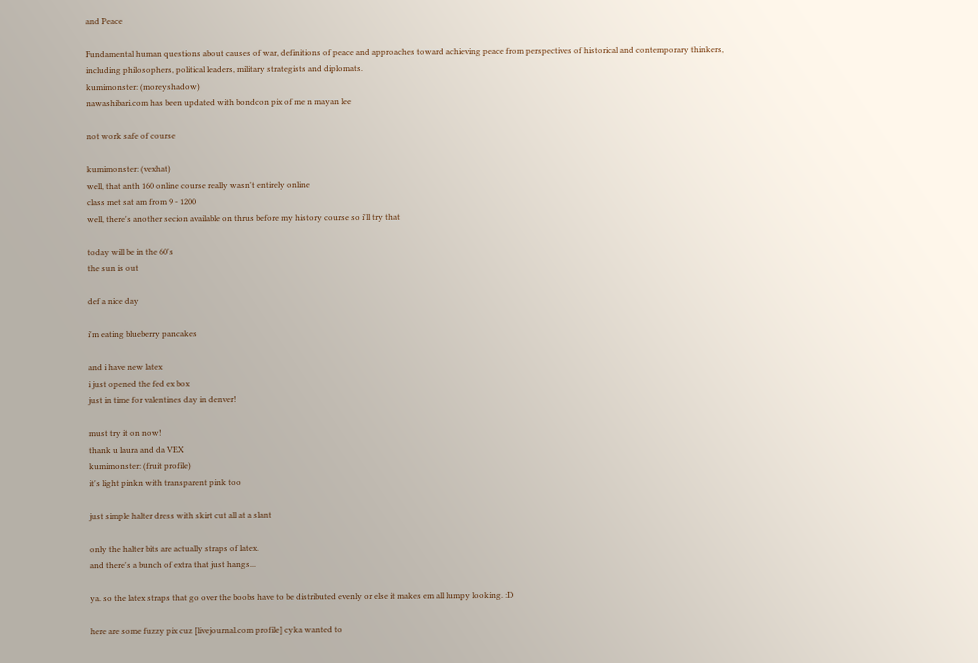and Peace

Fundamental human questions about causes of war, definitions of peace and approaches toward achieving peace from perspectives of historical and contemporary thinkers, including philosophers, political leaders, military strategists and diplomats.
kumimonster: (moreyshadow)
nawashibari.com has been updated with bondcon pix of me n mayan lee

not work safe of course

kumimonster: (vexhat)
well, that anth 160 online course really wasn't entirely online
class met sat am from 9 - 1200
well, there's another secion available on thrus before my history course so i'll try that

today will be in the 60's
the sun is out

def a nice day

i'm eating blueberry pancakes

and i have new latex
i just opened the fed ex box
just in time for valentines day in denver!

must try it on now!
thank u laura and da VEX
kumimonster: (fruit profile)
it's light pinkn with transparent pink too

just simple halter dress with skirt cut all at a slant

only the halter bits are actually straps of latex.
and there's a bunch of extra that just hangs...

ya. so the latex straps that go over the boobs have to be distributed evenly or else it makes em all lumpy looking. :D

here are some fuzzy pix cuz [livejournal.com profile] cyka wanted to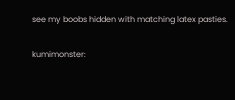see my boobs hidden with matching latex pasties.

kumimonster: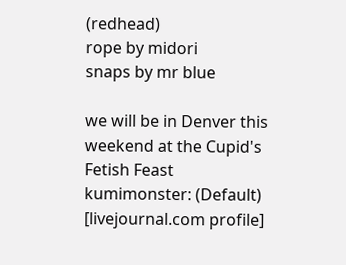(redhead)
rope by midori
snaps by mr blue

we will be in Denver this weekend at the Cupid's Fetish Feast
kumimonster: (Default)
[livejournal.com profile]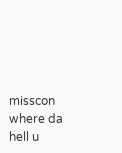misscon
where da hell u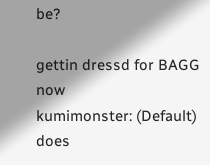be?

gettin dressd for BAGG now
kumimonster: (Default)
does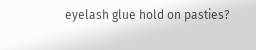eyelash glue hold on pasties?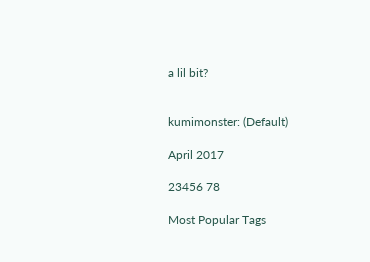a lil bit?


kumimonster: (Default)

April 2017

23456 78

Most Popular Tags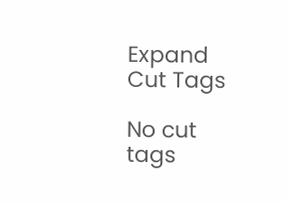Expand Cut Tags

No cut tags